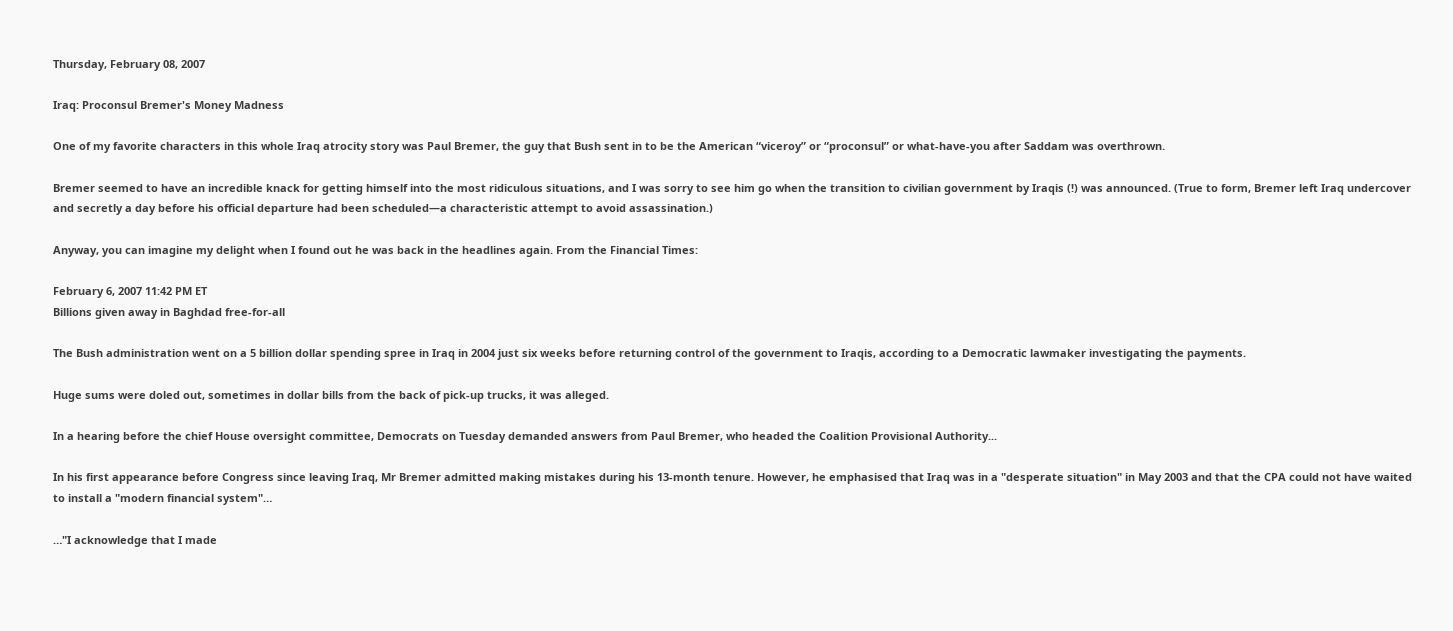Thursday, February 08, 2007

Iraq: Proconsul Bremer's Money Madness

One of my favorite characters in this whole Iraq atrocity story was Paul Bremer, the guy that Bush sent in to be the American “viceroy” or “proconsul” or what-have-you after Saddam was overthrown.

Bremer seemed to have an incredible knack for getting himself into the most ridiculous situations, and I was sorry to see him go when the transition to civilian government by Iraqis (!) was announced. (True to form, Bremer left Iraq undercover and secretly a day before his official departure had been scheduled—a characteristic attempt to avoid assassination.)

Anyway, you can imagine my delight when I found out he was back in the headlines again. From the Financial Times:

February 6, 2007 11:42 PM ET
Billions given away in Baghdad free-for-all

The Bush administration went on a 5 billion dollar spending spree in Iraq in 2004 just six weeks before returning control of the government to Iraqis, according to a Democratic lawmaker investigating the payments.

Huge sums were doled out, sometimes in dollar bills from the back of pick-up trucks, it was alleged.

In a hearing before the chief House oversight committee, Democrats on Tuesday demanded answers from Paul Bremer, who headed the Coalition Provisional Authority...

In his first appearance before Congress since leaving Iraq, Mr Bremer admitted making mistakes during his 13-month tenure. However, he emphasised that Iraq was in a "desperate situation" in May 2003 and that the CPA could not have waited to install a "modern financial system"…

…"I acknowledge that I made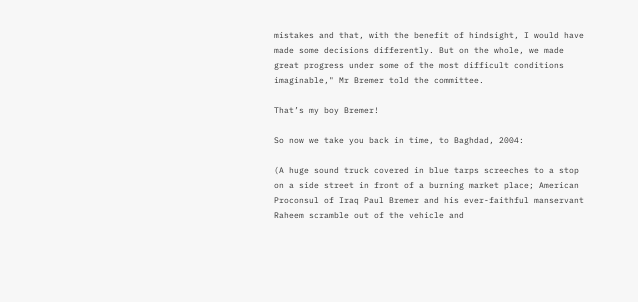mistakes and that, with the benefit of hindsight, I would have made some decisions differently. But on the whole, we made great progress under some of the most difficult conditions imaginable," Mr Bremer told the committee.

That’s my boy Bremer!

So now we take you back in time, to Baghdad, 2004:

(A huge sound truck covered in blue tarps screeches to a stop on a side street in front of a burning market place; American Proconsul of Iraq Paul Bremer and his ever-faithful manservant Raheem scramble out of the vehicle and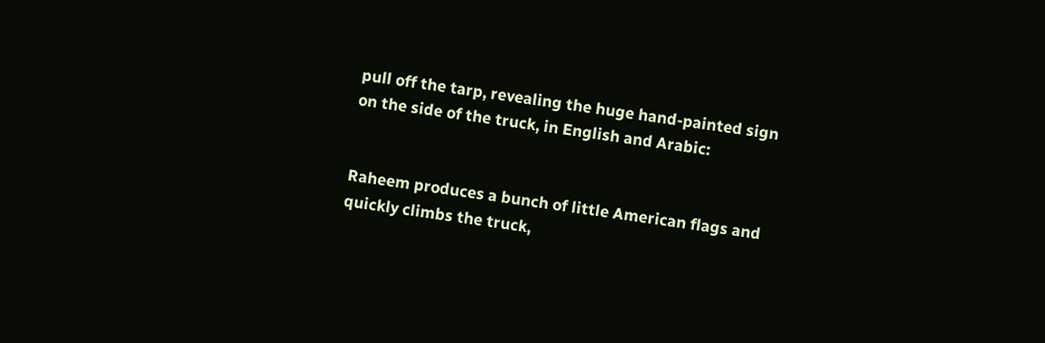pull off the tarp, revealing the huge hand-painted sign on the side of the truck, in English and Arabic:


Raheem produces a bunch of little American flags and quickly climbs the truck,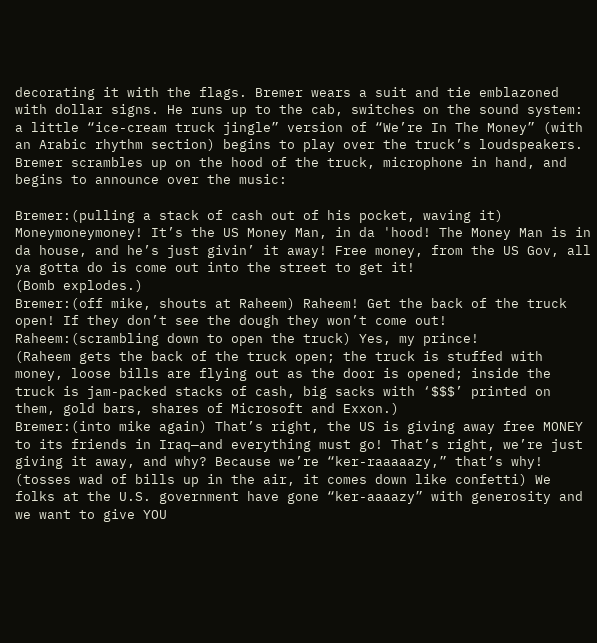decorating it with the flags. Bremer wears a suit and tie emblazoned with dollar signs. He runs up to the cab, switches on the sound system: a little “ice-cream truck jingle” version of “We’re In The Money” (with an Arabic rhythm section) begins to play over the truck’s loudspeakers. Bremer scrambles up on the hood of the truck, microphone in hand, and begins to announce over the music:

Bremer:(pulling a stack of cash out of his pocket, waving it) Moneymoneymoney! It’s the US Money Man, in da 'hood! The Money Man is in da house, and he’s just givin’ it away! Free money, from the US Gov, all ya gotta do is come out into the street to get it!
(Bomb explodes.)
Bremer:(off mike, shouts at Raheem) Raheem! Get the back of the truck open! If they don’t see the dough they won’t come out!
Raheem:(scrambling down to open the truck) Yes, my prince!
(Raheem gets the back of the truck open; the truck is stuffed with money, loose bills are flying out as the door is opened; inside the truck is jam-packed stacks of cash, big sacks with ‘$$$’ printed on them, gold bars, shares of Microsoft and Exxon.)
Bremer:(into mike again) That’s right, the US is giving away free MONEY to its friends in Iraq—and everything must go! That’s right, we’re just giving it away, and why? Because we’re “ker-raaaaazy,” that’s why! (tosses wad of bills up in the air, it comes down like confetti) We folks at the U.S. government have gone “ker-aaaazy” with generosity and we want to give YOU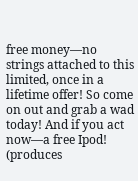free money—no strings attached to this limited, once in a lifetime offer! So come on out and grab a wad today! And if you act now—a free Ipod! (produces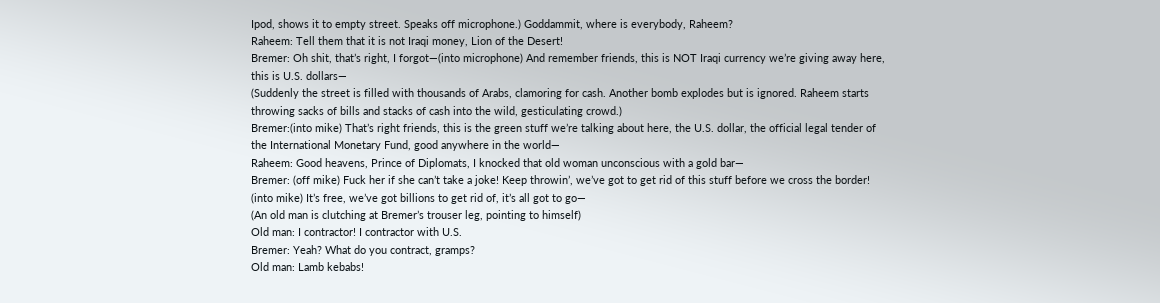Ipod, shows it to empty street. Speaks off microphone.) Goddammit, where is everybody, Raheem?
Raheem: Tell them that it is not Iraqi money, Lion of the Desert!
Bremer: Oh shit, that’s right, I forgot—(into microphone) And remember friends, this is NOT Iraqi currency we’re giving away here, this is U.S. dollars—
(Suddenly the street is filled with thousands of Arabs, clamoring for cash. Another bomb explodes but is ignored. Raheem starts throwing sacks of bills and stacks of cash into the wild, gesticulating crowd.)
Bremer:(into mike) That’s right friends, this is the green stuff we’re talking about here, the U.S. dollar, the official legal tender of the International Monetary Fund, good anywhere in the world—
Raheem: Good heavens, Prince of Diplomats, I knocked that old woman unconscious with a gold bar—
Bremer: (off mike) Fuck her if she can’t take a joke! Keep throwin’, we’ve got to get rid of this stuff before we cross the border! (into mike) It’s free, we’ve got billions to get rid of, it’s all got to go—
(An old man is clutching at Bremer’s trouser leg, pointing to himself)
Old man: I contractor! I contractor with U.S.
Bremer: Yeah? What do you contract, gramps?
Old man: Lamb kebabs!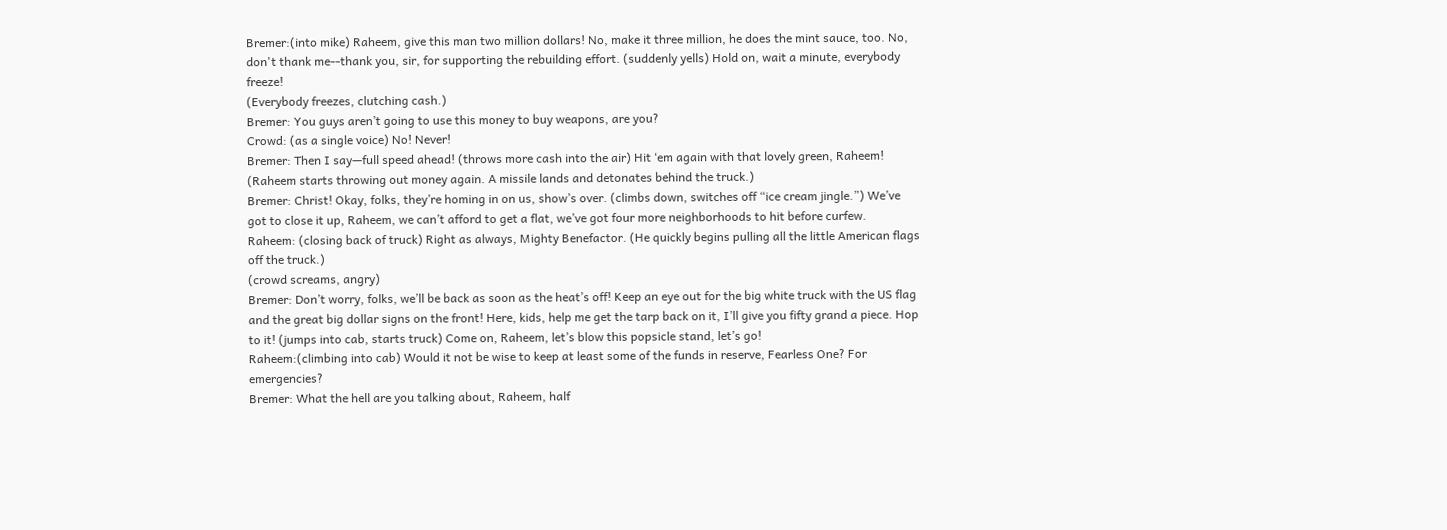Bremer:(into mike) Raheem, give this man two million dollars! No, make it three million, he does the mint sauce, too. No, don't thank me--thank you, sir, for supporting the rebuilding effort. (suddenly yells) Hold on, wait a minute, everybody freeze!
(Everybody freezes, clutching cash.)
Bremer: You guys aren’t going to use this money to buy weapons, are you?
Crowd: (as a single voice) No! Never!
Bremer: Then I say—full speed ahead! (throws more cash into the air) Hit ‘em again with that lovely green, Raheem!
(Raheem starts throwing out money again. A missile lands and detonates behind the truck.)
Bremer: Christ! Okay, folks, they’re homing in on us, show’s over. (climbs down, switches off “ice cream jingle.”) We’ve got to close it up, Raheem, we can’t afford to get a flat, we’ve got four more neighborhoods to hit before curfew.
Raheem: (closing back of truck) Right as always, Mighty Benefactor. (He quickly begins pulling all the little American flags off the truck.)
(crowd screams, angry)
Bremer: Don’t worry, folks, we’ll be back as soon as the heat’s off! Keep an eye out for the big white truck with the US flag and the great big dollar signs on the front! Here, kids, help me get the tarp back on it, I’ll give you fifty grand a piece. Hop to it! (jumps into cab, starts truck) Come on, Raheem, let’s blow this popsicle stand, let’s go!
Raheem:(climbing into cab) Would it not be wise to keep at least some of the funds in reserve, Fearless One? For emergencies?
Bremer: What the hell are you talking about, Raheem, half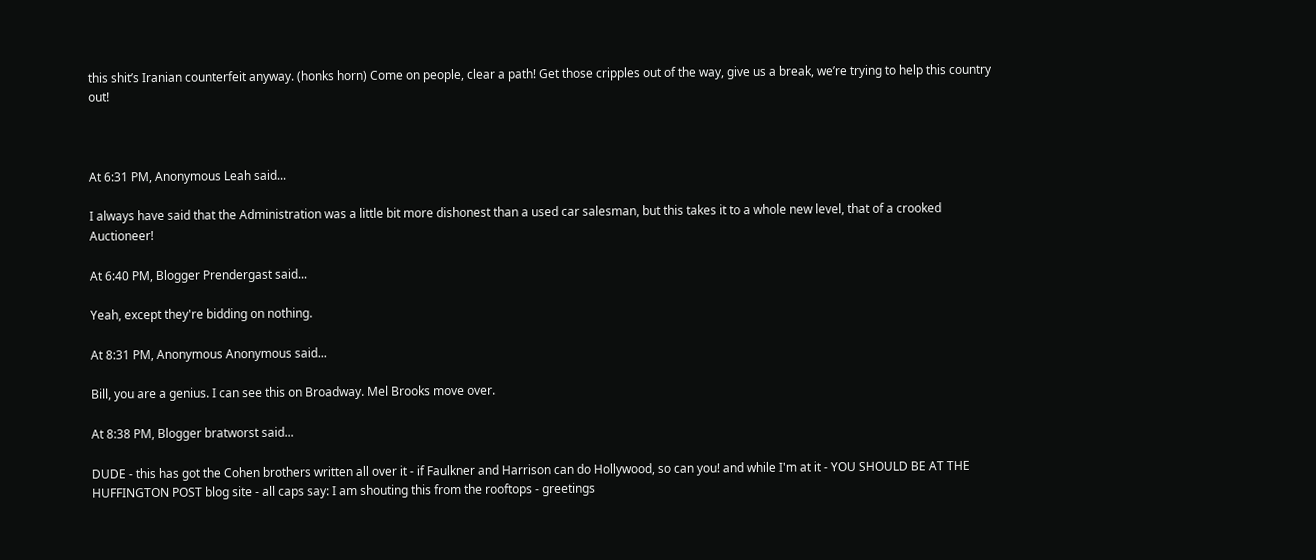this shit’s Iranian counterfeit anyway. (honks horn) Come on people, clear a path! Get those cripples out of the way, give us a break, we’re trying to help this country out!



At 6:31 PM, Anonymous Leah said...

I always have said that the Administration was a little bit more dishonest than a used car salesman, but this takes it to a whole new level, that of a crooked Auctioneer!

At 6:40 PM, Blogger Prendergast said...

Yeah, except they're bidding on nothing.

At 8:31 PM, Anonymous Anonymous said...

Bill, you are a genius. I can see this on Broadway. Mel Brooks move over.

At 8:38 PM, Blogger bratworst said...

DUDE - this has got the Cohen brothers written all over it - if Faulkner and Harrison can do Hollywood, so can you! and while I'm at it - YOU SHOULD BE AT THE HUFFINGTON POST blog site - all caps say: I am shouting this from the rooftops - greetings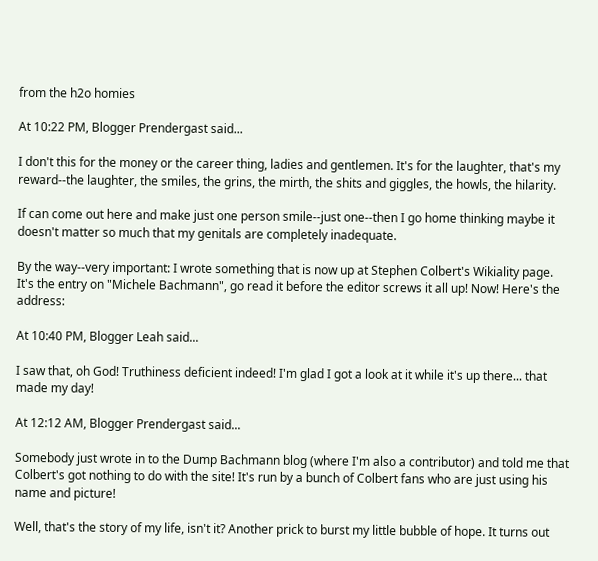from the h2o homies

At 10:22 PM, Blogger Prendergast said...

I don't this for the money or the career thing, ladies and gentlemen. It's for the laughter, that's my reward--the laughter, the smiles, the grins, the mirth, the shits and giggles, the howls, the hilarity.

If can come out here and make just one person smile--just one--then I go home thinking maybe it doesn't matter so much that my genitals are completely inadequate.

By the way--very important: I wrote something that is now up at Stephen Colbert's Wikiality page. It's the entry on "Michele Bachmann", go read it before the editor screws it all up! Now! Here's the address:

At 10:40 PM, Blogger Leah said...

I saw that, oh God! Truthiness deficient indeed! I'm glad I got a look at it while it's up there... that made my day!

At 12:12 AM, Blogger Prendergast said...

Somebody just wrote in to the Dump Bachmann blog (where I'm also a contributor) and told me that Colbert's got nothing to do with the site! It's run by a bunch of Colbert fans who are just using his name and picture!

Well, that's the story of my life, isn't it? Another prick to burst my little bubble of hope. It turns out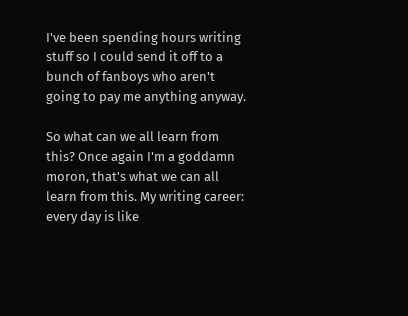I've been spending hours writing stuff so I could send it off to a bunch of fanboys who aren't going to pay me anything anyway.

So what can we all learn from this? Once again I'm a goddamn moron, that's what we can all learn from this. My writing career: every day is like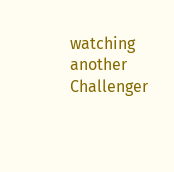watching another Challenger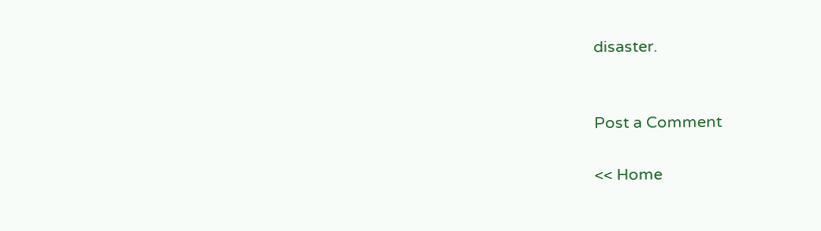disaster.


Post a Comment

<< Home